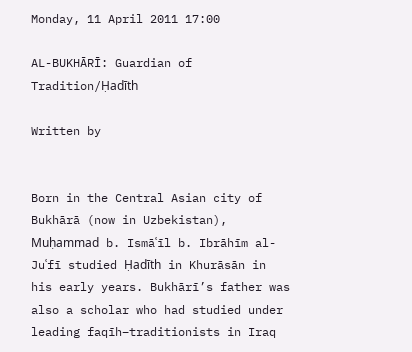Monday, 11 April 2011 17:00

AL-BUKHĀRĪ: Guardian of Tradition/Ḥadīth

Written by


Born in the Central Asian city of Bukhārā (now in Uzbekistan), Muḥammad b. Ismāʿīl b. Ibrāhīm al-Juʿfī studied Ḥadīth in Khurāsān in his early years. Bukhārī’s father was also a scholar who had studied under leading faqīh–traditionists in Iraq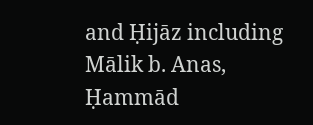and Ḥijāz including Mālik b. Anas, Ḥammād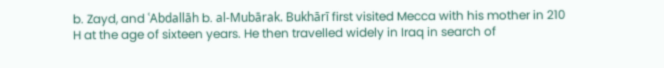b. Zayd, and ʿAbdallāh b. al-Mubārak. Bukhārī first visited Mecca with his mother in 210 H at the age of sixteen years. He then travelled widely in Iraq in search of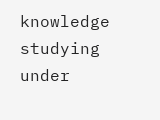knowledge studying under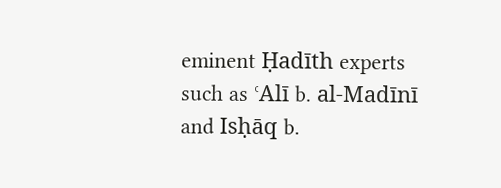eminent Ḥadīth experts such as ʿAlī b. al-Madīnī and Isḥāq b.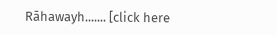Rāhawayh....... [click here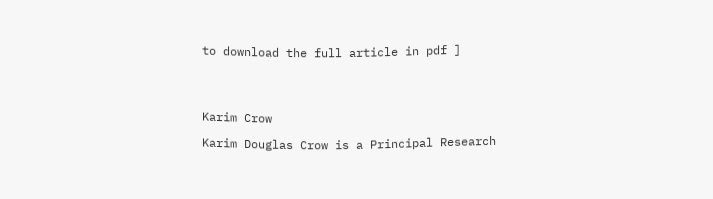to download the full article in pdf ]




Karim Crow

Karim Douglas Crow is a Principal Research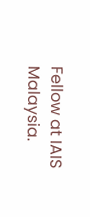Fellow at IAIS Malaysia.